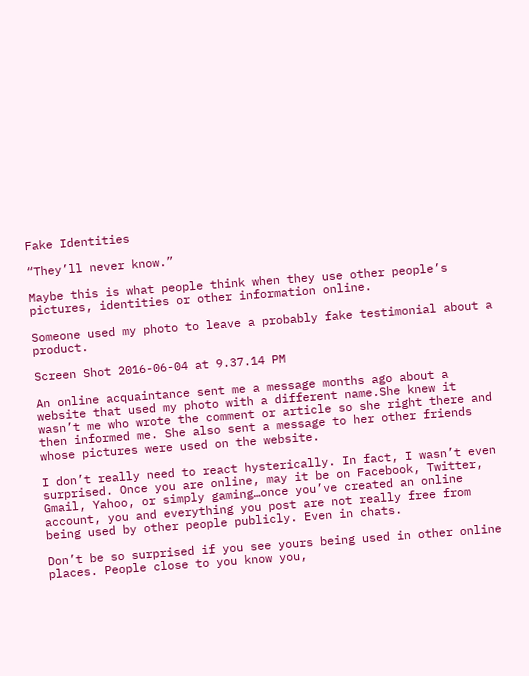Fake Identities

“They’ll never know.”

Maybe this is what people think when they use other people’s pictures, identities or other information online.

Someone used my photo to leave a probably fake testimonial about a product.

Screen Shot 2016-06-04 at 9.37.14 PM

An online acquaintance sent me a message months ago about a website that used my photo with a different name.She knew it wasn’t me who wrote the comment or article so she right there and then informed me. She also sent a message to her other friends whose pictures were used on the website.

I don’t really need to react hysterically. In fact, I wasn’t even surprised. Once you are online, may it be on Facebook, Twitter, Gmail, Yahoo, or simply gaming…once you’ve created an online account, you and everything you post are not really free from being used by other people publicly. Even in chats.

Don’t be so surprised if you see yours being used in other online places. People close to you know you,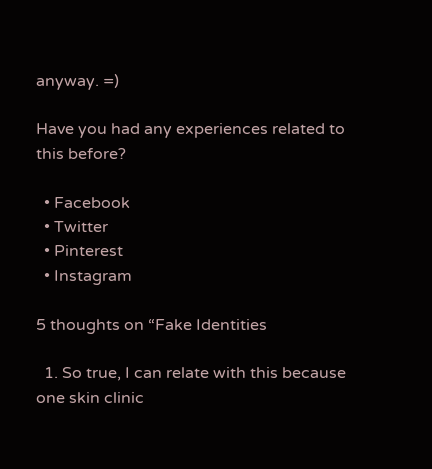anyway. =)

Have you had any experiences related to this before?

  • Facebook
  • Twitter
  • Pinterest
  • Instagram

5 thoughts on “Fake Identities

  1. So true, I can relate with this because one skin clinic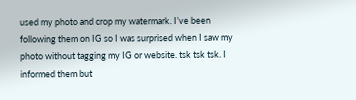used my photo and crop my watermark. I’ve been following them on IG so I was surprised when I saw my photo without tagging my IG or website. tsk tsk tsk. I informed them but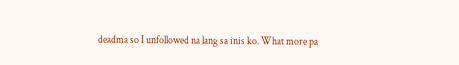deadma so I unfollowed na lang sa inis ko. What more pa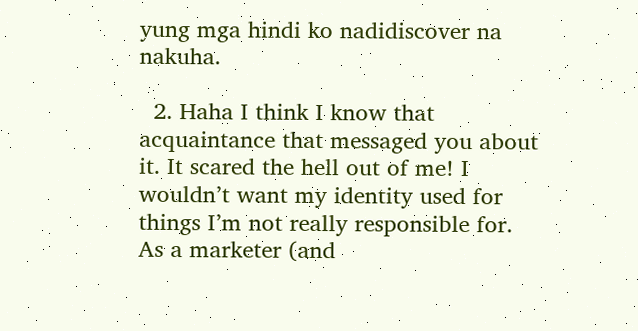yung mga hindi ko nadidiscover na nakuha.

  2. Haha I think I know that acquaintance that messaged you about it. It scared the hell out of me! I wouldn’t want my identity used for things I’m not really responsible for. As a marketer (and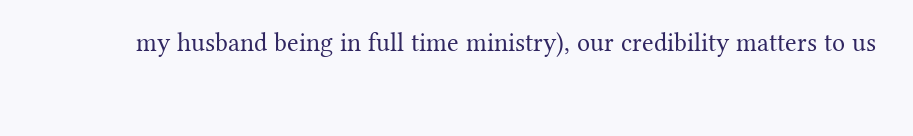my husband being in full time ministry), our credibility matters to us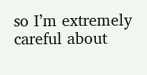so I’m extremely careful about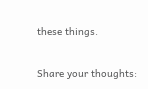these things.

Share your thoughts: